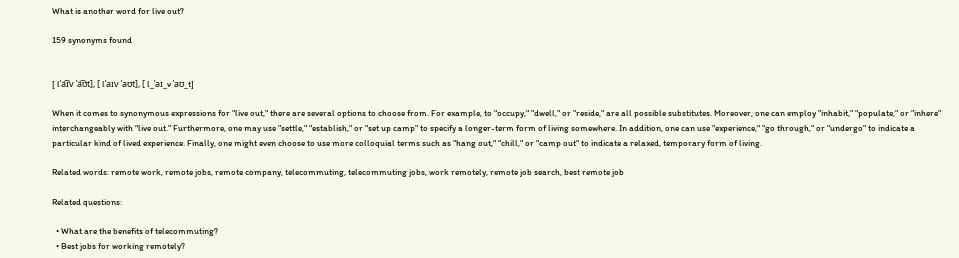What is another word for live out?

159 synonyms found


[ lˈa͡ɪv ˈa͡ʊt], [ lˈaɪv ˈaʊt], [ l_ˈaɪ_v ˈaʊ_t]

When it comes to synonymous expressions for "live out," there are several options to choose from. For example, to "occupy," "dwell," or "reside," are all possible substitutes. Moreover, one can employ "inhabit," "populate," or "inhere" interchangeably with "live out." Furthermore, one may use "settle," "establish," or "set up camp" to specify a longer-term form of living somewhere. In addition, one can use "experience," "go through," or "undergo" to indicate a particular kind of lived experience. Finally, one might even choose to use more colloquial terms such as "hang out," "chill," or "camp out" to indicate a relaxed, temporary form of living.

Related words: remote work, remote jobs, remote company, telecommuting, telecommuting jobs, work remotely, remote job search, best remote job

Related questions:

  • What are the benefits of telecommuting?
  • Best jobs for working remotely?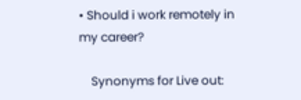• Should i work remotely in my career?

    Synonyms for Live out: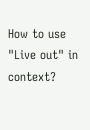How to use "Live out" in context?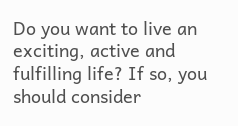Do you want to live an exciting, active and fulfilling life? If so, you should consider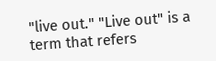"live out." "Live out" is a term that refers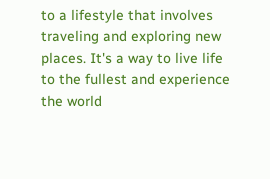to a lifestyle that involves traveling and exploring new places. It's a way to live life to the fullest and experience the world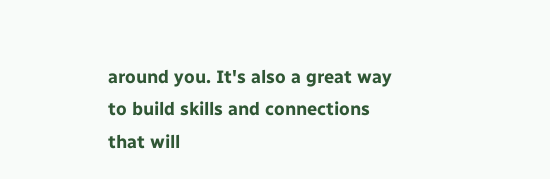around you. It's also a great way to build skills and connections that will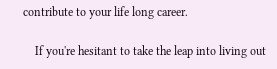contribute to your life long career.

    If you're hesitant to take the leap into living out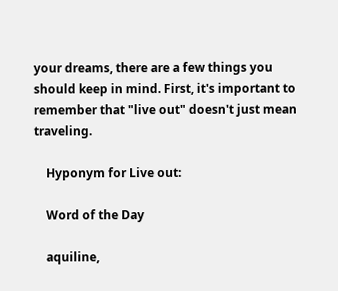your dreams, there are a few things you should keep in mind. First, it's important to remember that "live out" doesn't just mean traveling.

    Hyponym for Live out:

    Word of the Day

    aquiline,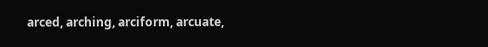arced, arching, arciform, arcuate,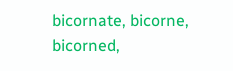bicornate, bicorne, bicorned,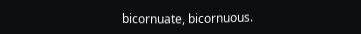bicornuate, bicornuous.